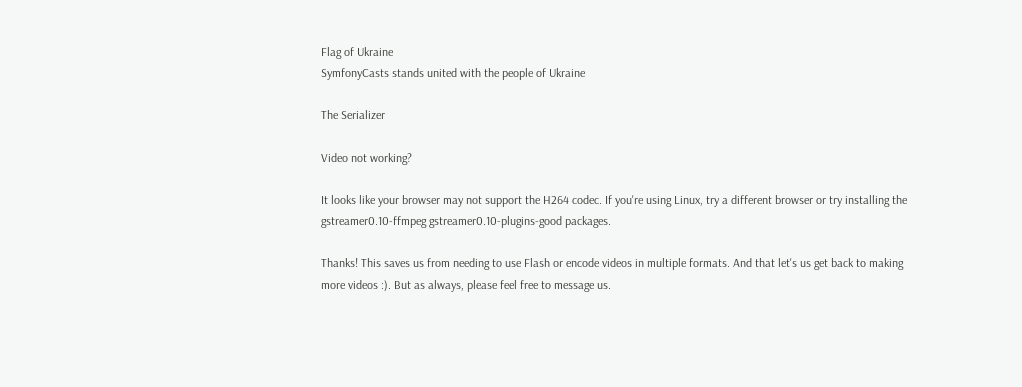Flag of Ukraine
SymfonyCasts stands united with the people of Ukraine

The Serializer

Video not working?

It looks like your browser may not support the H264 codec. If you're using Linux, try a different browser or try installing the gstreamer0.10-ffmpeg gstreamer0.10-plugins-good packages.

Thanks! This saves us from needing to use Flash or encode videos in multiple formats. And that let's us get back to making more videos :). But as always, please feel free to message us.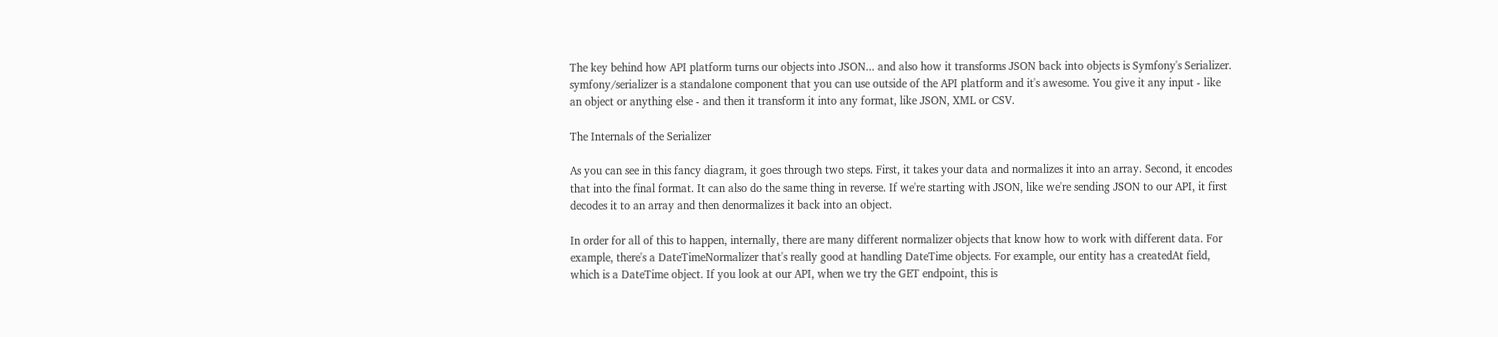The key behind how API platform turns our objects into JSON... and also how it transforms JSON back into objects is Symfony's Serializer. symfony/serializer is a standalone component that you can use outside of the API platform and it's awesome. You give it any input - like an object or anything else - and then it transform it into any format, like JSON, XML or CSV.

The Internals of the Serializer

As you can see in this fancy diagram, it goes through two steps. First, it takes your data and normalizes it into an array. Second, it encodes that into the final format. It can also do the same thing in reverse. If we're starting with JSON, like we're sending JSON to our API, it first decodes it to an array and then denormalizes it back into an object.

In order for all of this to happen, internally, there are many different normalizer objects that know how to work with different data. For example, there's a DateTimeNormalizer that's really good at handling DateTime objects. For example, our entity has a createdAt field, which is a DateTime object. If you look at our API, when we try the GET endpoint, this is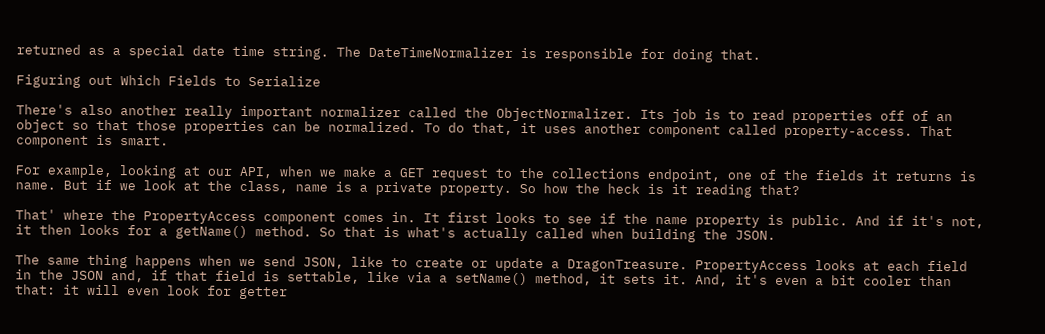returned as a special date time string. The DateTimeNormalizer is responsible for doing that.

Figuring out Which Fields to Serialize

There's also another really important normalizer called the ObjectNormalizer. Its job is to read properties off of an object so that those properties can be normalized. To do that, it uses another component called property-access. That component is smart.

For example, looking at our API, when we make a GET request to the collections endpoint, one of the fields it returns is name. But if we look at the class, name is a private property. So how the heck is it reading that?

That' where the PropertyAccess component comes in. It first looks to see if the name property is public. And if it's not, it then looks for a getName() method. So that is what's actually called when building the JSON.

The same thing happens when we send JSON, like to create or update a DragonTreasure. PropertyAccess looks at each field in the JSON and, if that field is settable, like via a setName() method, it sets it. And, it's even a bit cooler than that: it will even look for getter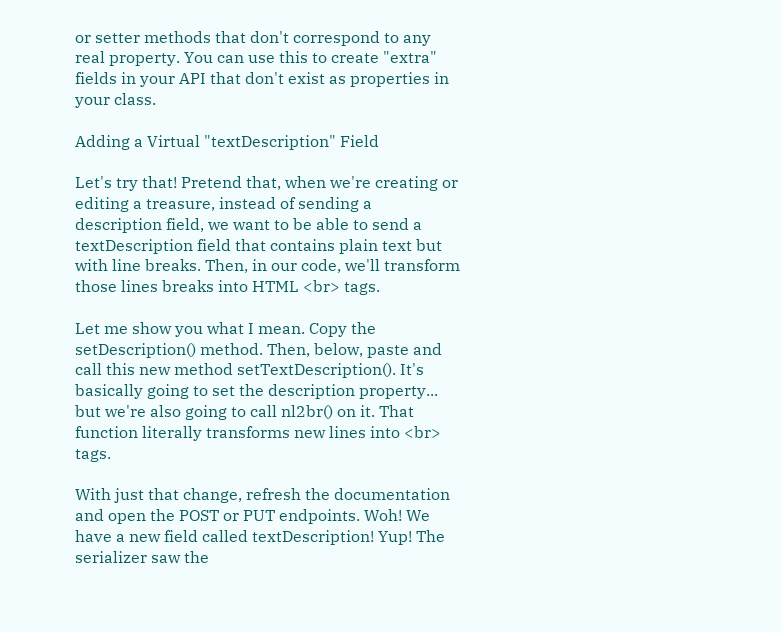or setter methods that don't correspond to any real property. You can use this to create "extra" fields in your API that don't exist as properties in your class.

Adding a Virtual "textDescription" Field

Let's try that! Pretend that, when we're creating or editing a treasure, instead of sending a description field, we want to be able to send a textDescription field that contains plain text but with line breaks. Then, in our code, we'll transform those lines breaks into HTML <br> tags.

Let me show you what I mean. Copy the setDescription() method. Then, below, paste and call this new method setTextDescription(). It's basically going to set the description property... but we're also going to call nl2br() on it. That function literally transforms new lines into <br> tags.

With just that change, refresh the documentation and open the POST or PUT endpoints. Woh! We have a new field called textDescription! Yup! The serializer saw the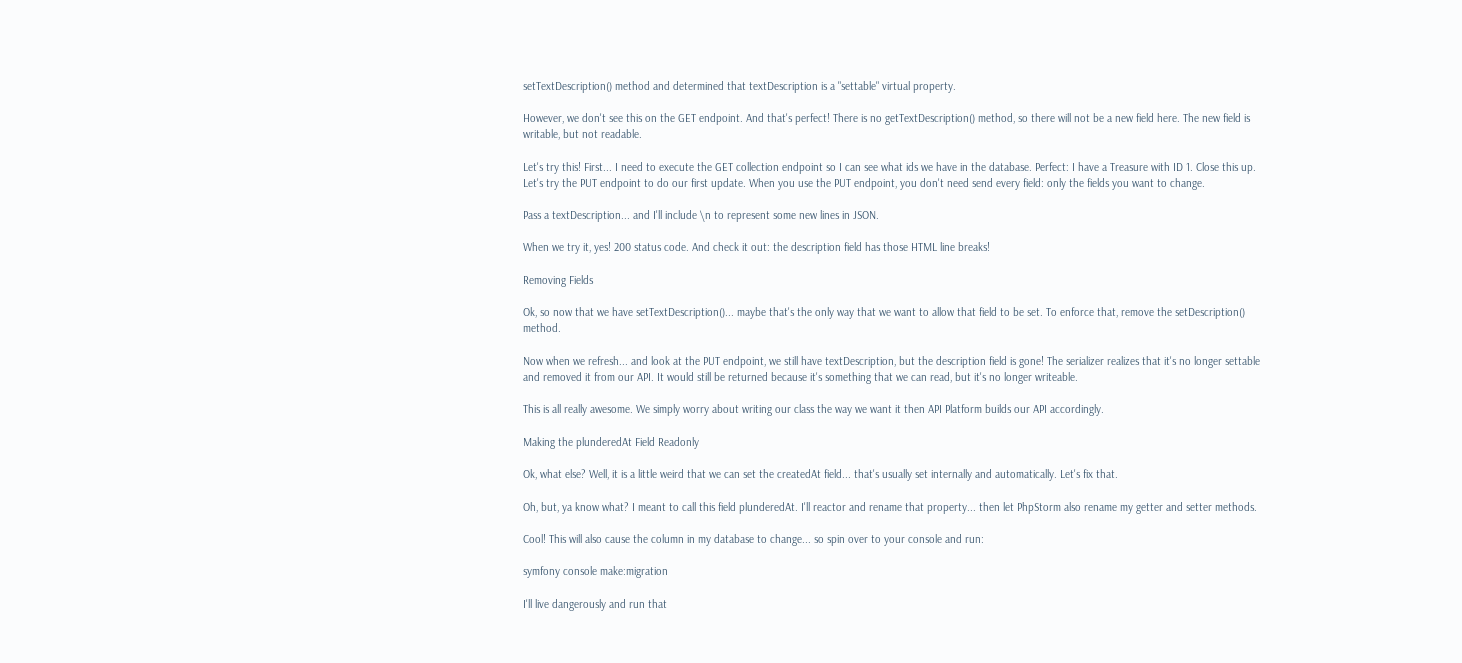setTextDescription() method and determined that textDescription is a "settable" virtual property.

However, we don't see this on the GET endpoint. And that's perfect! There is no getTextDescription() method, so there will not be a new field here. The new field is writable, but not readable.

Let's try this! First... I need to execute the GET collection endpoint so I can see what ids we have in the database. Perfect: I have a Treasure with ID 1. Close this up. Let's try the PUT endpoint to do our first update. When you use the PUT endpoint, you don't need send every field: only the fields you want to change.

Pass a textDescription... and I'll include \n to represent some new lines in JSON.

When we try it, yes! 200 status code. And check it out: the description field has those HTML line breaks!

Removing Fields

Ok, so now that we have setTextDescription()... maybe that's the only way that we want to allow that field to be set. To enforce that, remove the setDescription() method.

Now when we refresh... and look at the PUT endpoint, we still have textDescription, but the description field is gone! The serializer realizes that it's no longer settable and removed it from our API. It would still be returned because it's something that we can read, but it's no longer writeable.

This is all really awesome. We simply worry about writing our class the way we want it then API Platform builds our API accordingly.

Making the plunderedAt Field Readonly

Ok, what else? Well, it is a little weird that we can set the createdAt field... that's usually set internally and automatically. Let's fix that.

Oh, but, ya know what? I meant to call this field plunderedAt. I'll reactor and rename that property... then let PhpStorm also rename my getter and setter methods.

Cool! This will also cause the column in my database to change... so spin over to your console and run:

symfony console make:migration

I'll live dangerously and run that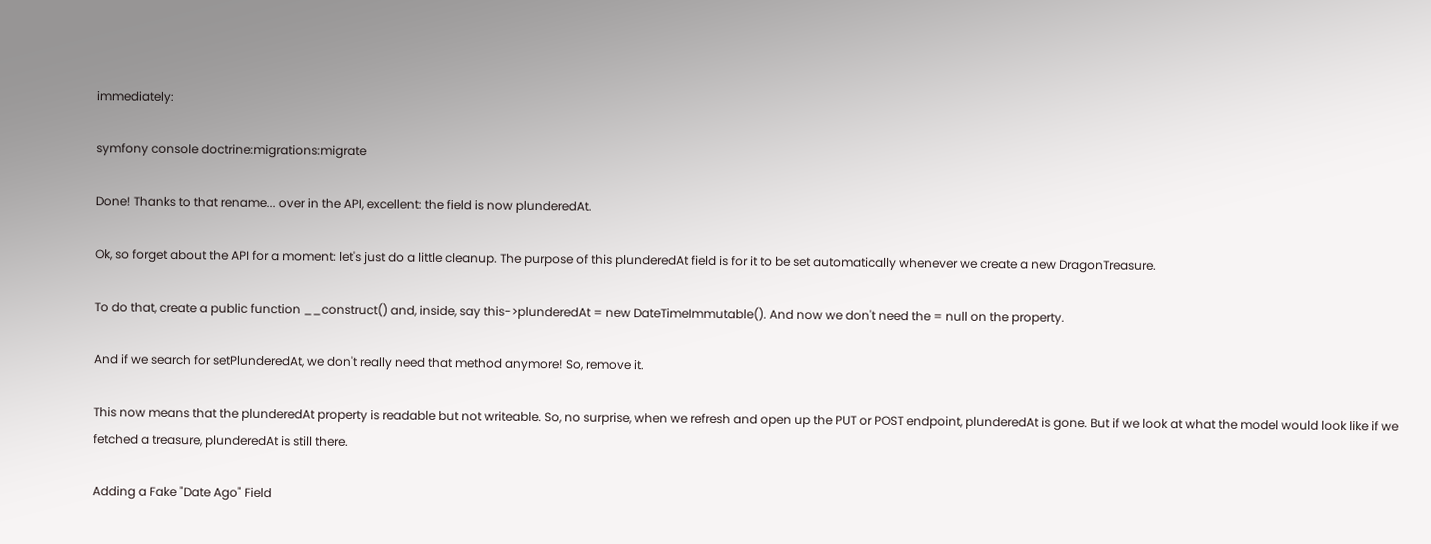immediately:

symfony console doctrine:migrations:migrate

Done! Thanks to that rename... over in the API, excellent: the field is now plunderedAt.

Ok, so forget about the API for a moment: let's just do a little cleanup. The purpose of this plunderedAt field is for it to be set automatically whenever we create a new DragonTreasure.

To do that, create a public function __construct() and, inside, say this->plunderedAt = new DateTimeImmutable(). And now we don't need the = null on the property.

And if we search for setPlunderedAt, we don't really need that method anymore! So, remove it.

This now means that the plunderedAt property is readable but not writeable. So, no surprise, when we refresh and open up the PUT or POST endpoint, plunderedAt is gone. But if we look at what the model would look like if we fetched a treasure, plunderedAt is still there.

Adding a Fake "Date Ago" Field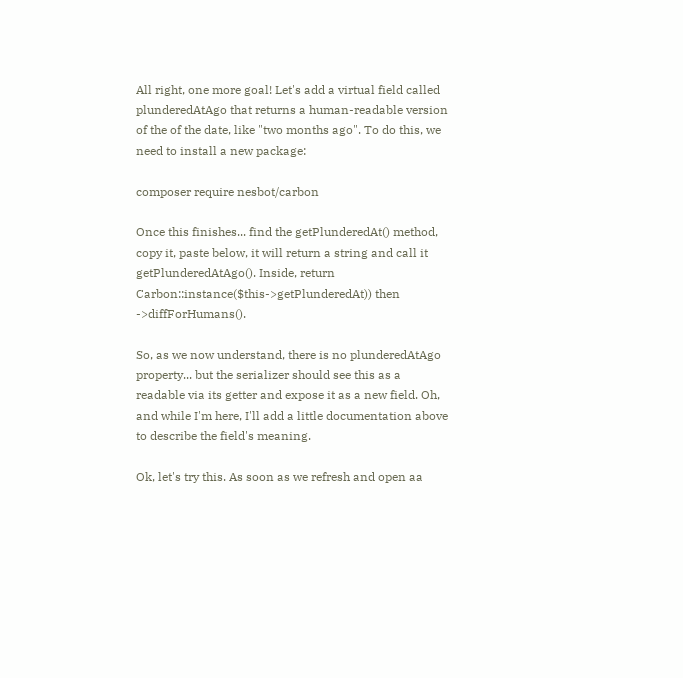All right, one more goal! Let's add a virtual field called plunderedAtAgo that returns a human-readable version of the of the date, like "two months ago". To do this, we need to install a new package:

composer require nesbot/carbon

Once this finishes... find the getPlunderedAt() method, copy it, paste below, it will return a string and call it getPlunderedAtAgo(). Inside, return Carbon::instance($this->getPlunderedAt)) then ->diffForHumans().

So, as we now understand, there is no plunderedAtAgo property... but the serializer should see this as a readable via its getter and expose it as a new field. Oh, and while I'm here, I'll add a little documentation above to describe the field's meaning.

Ok, let's try this. As soon as we refresh and open aa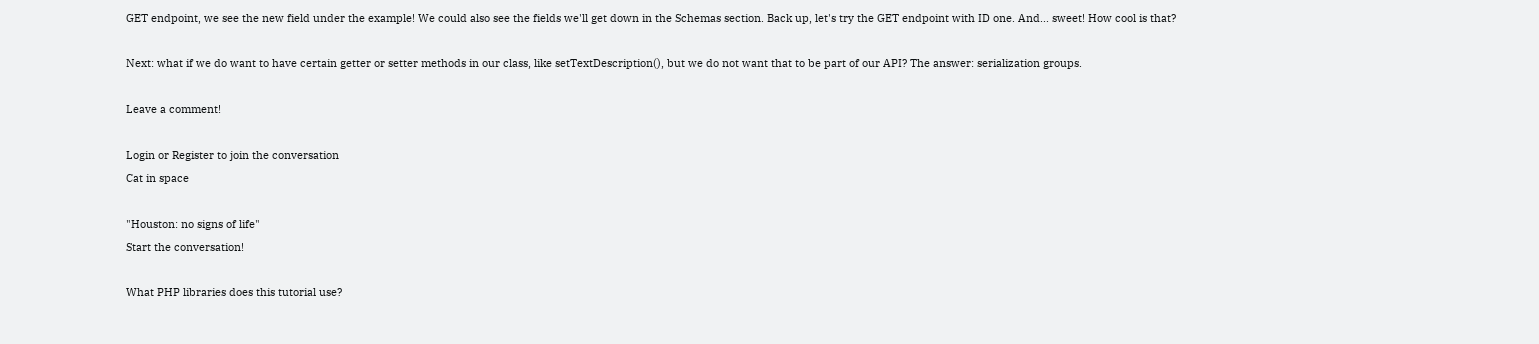GET endpoint, we see the new field under the example! We could also see the fields we'll get down in the Schemas section. Back up, let's try the GET endpoint with ID one. And... sweet! How cool is that?

Next: what if we do want to have certain getter or setter methods in our class, like setTextDescription(), but we do not want that to be part of our API? The answer: serialization groups.

Leave a comment!

Login or Register to join the conversation
Cat in space

"Houston: no signs of life"
Start the conversation!

What PHP libraries does this tutorial use?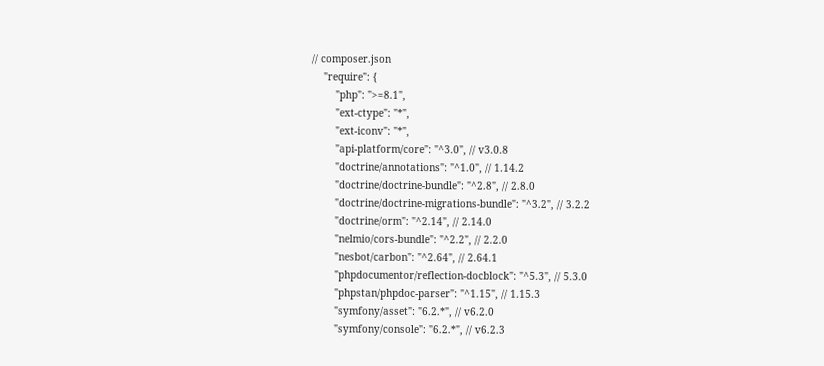// composer.json
    "require": {
        "php": ">=8.1",
        "ext-ctype": "*",
        "ext-iconv": "*",
        "api-platform/core": "^3.0", // v3.0.8
        "doctrine/annotations": "^1.0", // 1.14.2
        "doctrine/doctrine-bundle": "^2.8", // 2.8.0
        "doctrine/doctrine-migrations-bundle": "^3.2", // 3.2.2
        "doctrine/orm": "^2.14", // 2.14.0
        "nelmio/cors-bundle": "^2.2", // 2.2.0
        "nesbot/carbon": "^2.64", // 2.64.1
        "phpdocumentor/reflection-docblock": "^5.3", // 5.3.0
        "phpstan/phpdoc-parser": "^1.15", // 1.15.3
        "symfony/asset": "6.2.*", // v6.2.0
        "symfony/console": "6.2.*", // v6.2.3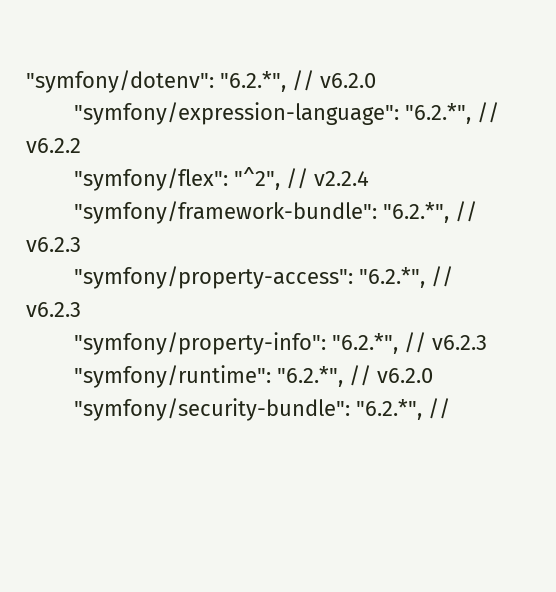"symfony/dotenv": "6.2.*", // v6.2.0
        "symfony/expression-language": "6.2.*", // v6.2.2
        "symfony/flex": "^2", // v2.2.4
        "symfony/framework-bundle": "6.2.*", // v6.2.3
        "symfony/property-access": "6.2.*", // v6.2.3
        "symfony/property-info": "6.2.*", // v6.2.3
        "symfony/runtime": "6.2.*", // v6.2.0
        "symfony/security-bundle": "6.2.*", //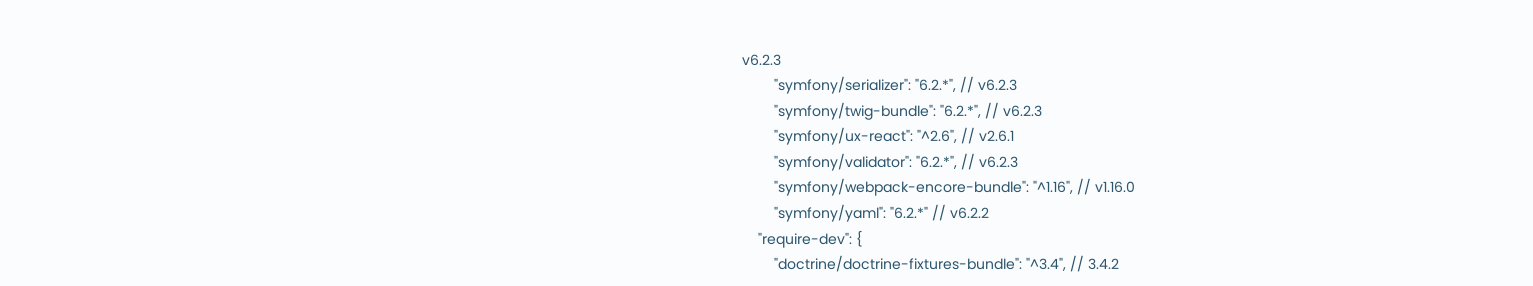v6.2.3
        "symfony/serializer": "6.2.*", // v6.2.3
        "symfony/twig-bundle": "6.2.*", // v6.2.3
        "symfony/ux-react": "^2.6", // v2.6.1
        "symfony/validator": "6.2.*", // v6.2.3
        "symfony/webpack-encore-bundle": "^1.16", // v1.16.0
        "symfony/yaml": "6.2.*" // v6.2.2
    "require-dev": {
        "doctrine/doctrine-fixtures-bundle": "^3.4", // 3.4.2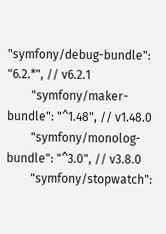"symfony/debug-bundle": "6.2.*", // v6.2.1
        "symfony/maker-bundle": "^1.48", // v1.48.0
        "symfony/monolog-bundle": "^3.0", // v3.8.0
        "symfony/stopwatch":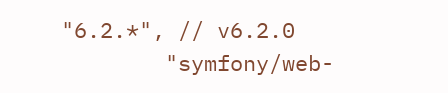"6.2.*", // v6.2.0
        "symfony/web-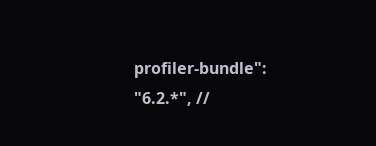profiler-bundle": "6.2.*", //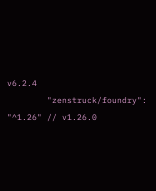v6.2.4
        "zenstruck/foundry": "^1.26" // v1.26.0